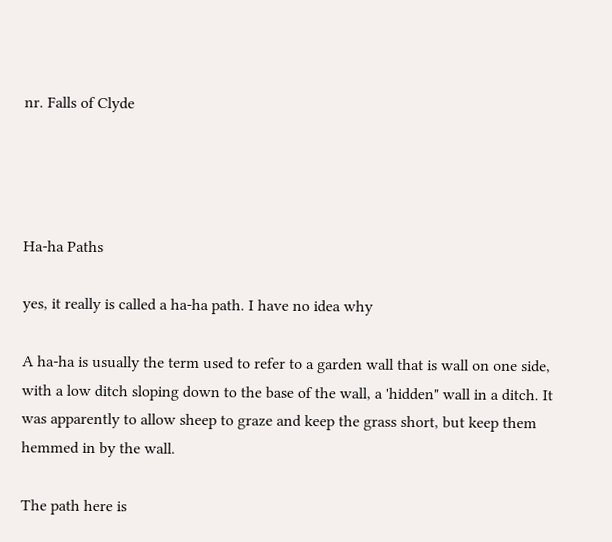nr. Falls of Clyde




Ha-ha Paths

yes, it really is called a ha-ha path. I have no idea why

A ha-ha is usually the term used to refer to a garden wall that is wall on one side, with a low ditch sloping down to the base of the wall, a 'hidden" wall in a ditch. It was apparently to allow sheep to graze and keep the grass short, but keep them hemmed in by the wall.

The path here is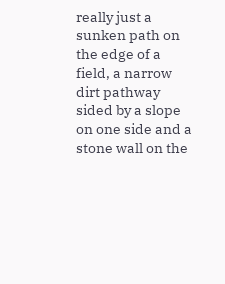really just a sunken path on the edge of a field, a narrow dirt pathway sided by a slope on one side and a stone wall on the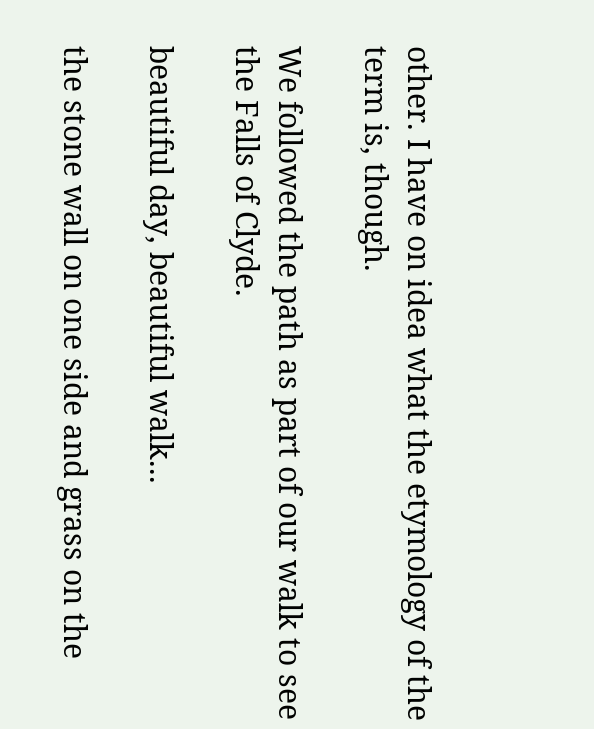other. I have on idea what the etymology of the term is, though.

We followed the path as part of our walk to see the Falls of Clyde.

beautiful day, beautiful walk...

the stone wall on one side and grass on the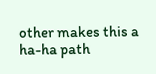other makes this a ha-ha path